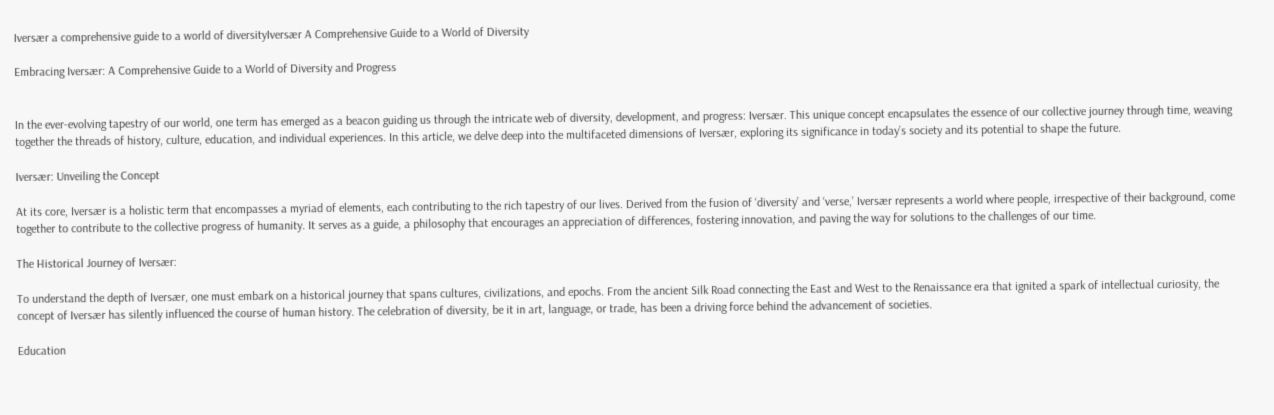Iversær a comprehensive guide to a world of diversityIversær A Comprehensive Guide to a World of Diversity

Embracing Iversær: A Comprehensive Guide to a World of Diversity and Progress


In the ever-evolving tapestry of our world, one term has emerged as a beacon guiding us through the intricate web of diversity, development, and progress: Iversær. This unique concept encapsulates the essence of our collective journey through time, weaving together the threads of history, culture, education, and individual experiences. In this article, we delve deep into the multifaceted dimensions of Iversær, exploring its significance in today’s society and its potential to shape the future.

Iversær: Unveiling the Concept

At its core, Iversær is a holistic term that encompasses a myriad of elements, each contributing to the rich tapestry of our lives. Derived from the fusion of ‘diversity’ and ‘verse,’ Iversær represents a world where people, irrespective of their background, come together to contribute to the collective progress of humanity. It serves as a guide, a philosophy that encourages an appreciation of differences, fostering innovation, and paving the way for solutions to the challenges of our time.

The Historical Journey of Iversær:

To understand the depth of Iversær, one must embark on a historical journey that spans cultures, civilizations, and epochs. From the ancient Silk Road connecting the East and West to the Renaissance era that ignited a spark of intellectual curiosity, the concept of Iversær has silently influenced the course of human history. The celebration of diversity, be it in art, language, or trade, has been a driving force behind the advancement of societies.

Education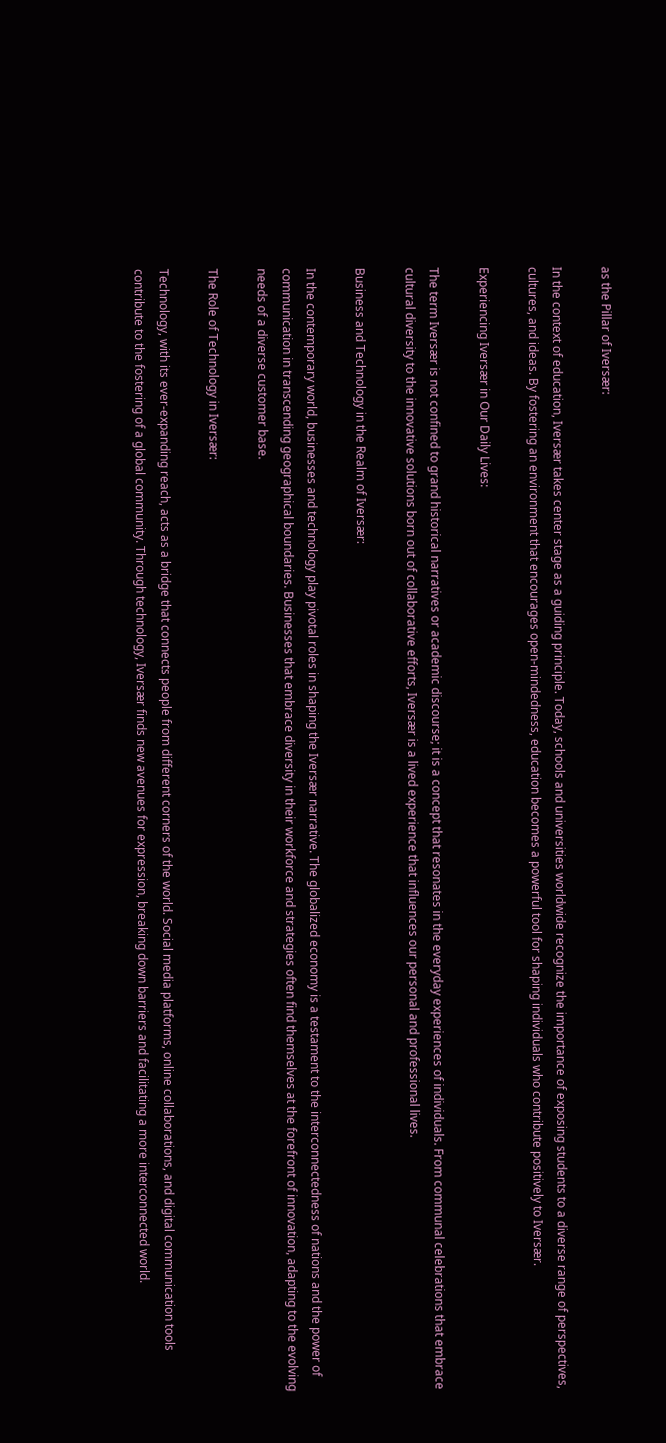as the Pillar of Iversær:

In the context of education, Iversær takes center stage as a guiding principle. Today, schools and universities worldwide recognize the importance of exposing students to a diverse range of perspectives, cultures, and ideas. By fostering an environment that encourages open-mindedness, education becomes a powerful tool for shaping individuals who contribute positively to Iversær.

Experiencing Iversær in Our Daily Lives:

The term Iversær is not confined to grand historical narratives or academic discourse; it is a concept that resonates in the everyday experiences of individuals. From communal celebrations that embrace cultural diversity to the innovative solutions born out of collaborative efforts, Iversær is a lived experience that influences our personal and professional lives.

Business and Technology in the Realm of Iversær:

In the contemporary world, businesses and technology play pivotal roles in shaping the Iversær narrative. The globalized economy is a testament to the interconnectedness of nations and the power of communication in transcending geographical boundaries. Businesses that embrace diversity in their workforce and strategies often find themselves at the forefront of innovation, adapting to the evolving needs of a diverse customer base.

The Role of Technology in Iversær:

Technology, with its ever-expanding reach, acts as a bridge that connects people from different corners of the world. Social media platforms, online collaborations, and digital communication tools contribute to the fostering of a global community. Through technology, Iversær finds new avenues for expression, breaking down barriers and facilitating a more interconnected world.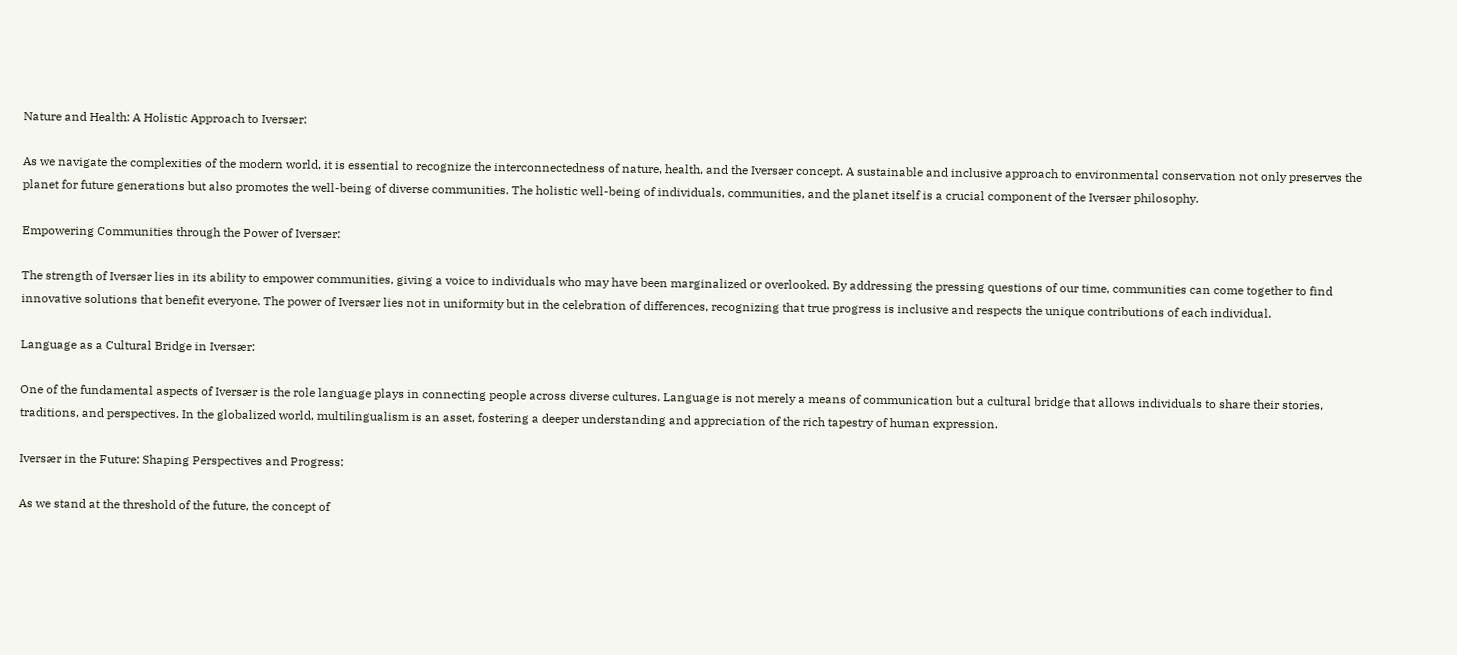Nature and Health: A Holistic Approach to Iversær:

As we navigate the complexities of the modern world, it is essential to recognize the interconnectedness of nature, health, and the Iversær concept. A sustainable and inclusive approach to environmental conservation not only preserves the planet for future generations but also promotes the well-being of diverse communities. The holistic well-being of individuals, communities, and the planet itself is a crucial component of the Iversær philosophy.

Empowering Communities through the Power of Iversær:

The strength of Iversær lies in its ability to empower communities, giving a voice to individuals who may have been marginalized or overlooked. By addressing the pressing questions of our time, communities can come together to find innovative solutions that benefit everyone. The power of Iversær lies not in uniformity but in the celebration of differences, recognizing that true progress is inclusive and respects the unique contributions of each individual.

Language as a Cultural Bridge in Iversær:

One of the fundamental aspects of Iversær is the role language plays in connecting people across diverse cultures. Language is not merely a means of communication but a cultural bridge that allows individuals to share their stories, traditions, and perspectives. In the globalized world, multilingualism is an asset, fostering a deeper understanding and appreciation of the rich tapestry of human expression.

Iversær in the Future: Shaping Perspectives and Progress:

As we stand at the threshold of the future, the concept of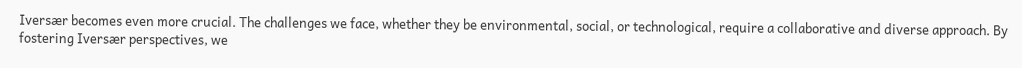Iversær becomes even more crucial. The challenges we face, whether they be environmental, social, or technological, require a collaborative and diverse approach. By fostering Iversær perspectives, we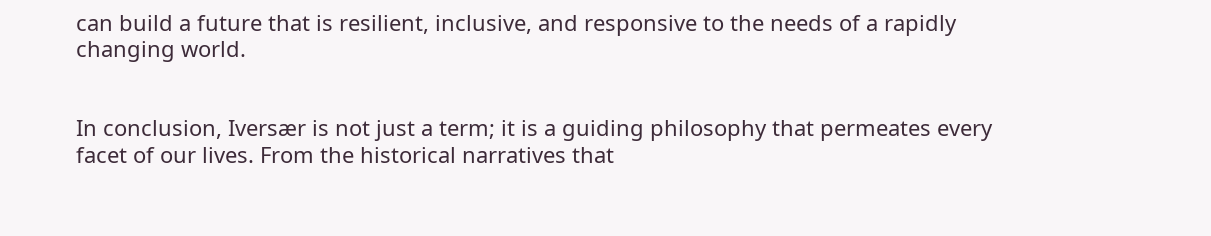can build a future that is resilient, inclusive, and responsive to the needs of a rapidly changing world.


In conclusion, Iversær is not just a term; it is a guiding philosophy that permeates every facet of our lives. From the historical narratives that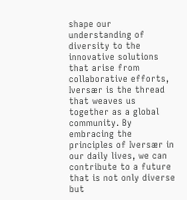shape our understanding of diversity to the innovative solutions that arise from collaborative efforts, Iversær is the thread that weaves us together as a global community. By embracing the principles of Iversær in our daily lives, we can contribute to a future that is not only diverse but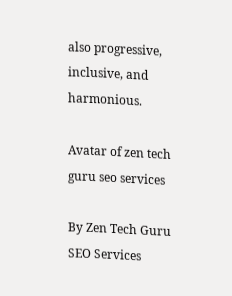also progressive, inclusive, and harmonious.

Avatar of zen tech guru seo services

By Zen Tech Guru SEO Services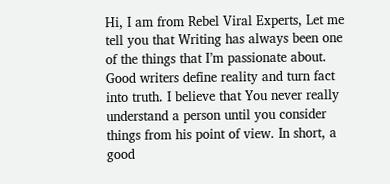Hi, I am from Rebel Viral Experts, Let me tell you that Writing has always been one of the things that I’m passionate about. Good writers define reality and turn fact into truth. I believe that You never really understand a person until you consider things from his point of view. In short, a good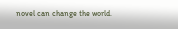novel can change the world.